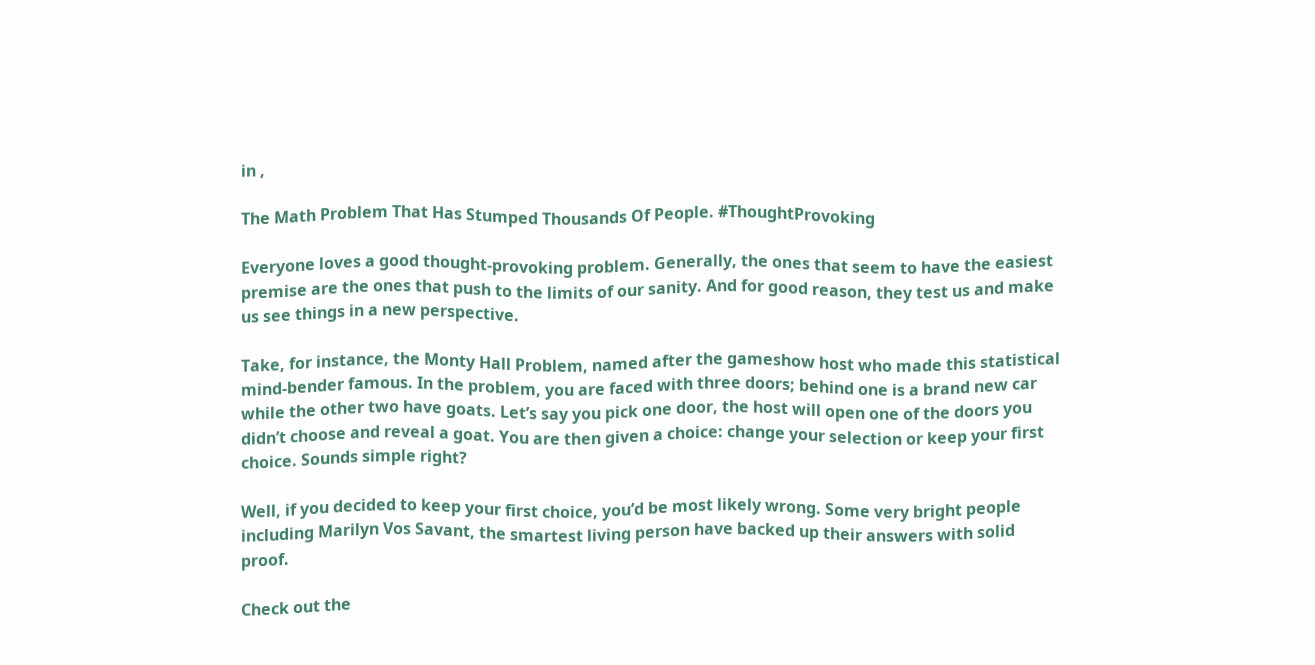in ,

The Math Problem That Has Stumped Thousands Of People. #ThoughtProvoking

Everyone loves a good thought-provoking problem. Generally, the ones that seem to have the easiest premise are the ones that push to the limits of our sanity. And for good reason, they test us and make us see things in a new perspective.

Take, for instance, the Monty Hall Problem, named after the gameshow host who made this statistical mind-bender famous. In the problem, you are faced with three doors; behind one is a brand new car while the other two have goats. Let’s say you pick one door, the host will open one of the doors you didn’t choose and reveal a goat. You are then given a choice: change your selection or keep your first choice. Sounds simple right?

Well, if you decided to keep your first choice, you’d be most likely wrong. Some very bright people including Marilyn Vos Savant, the smartest living person have backed up their answers with solid proof.

Check out the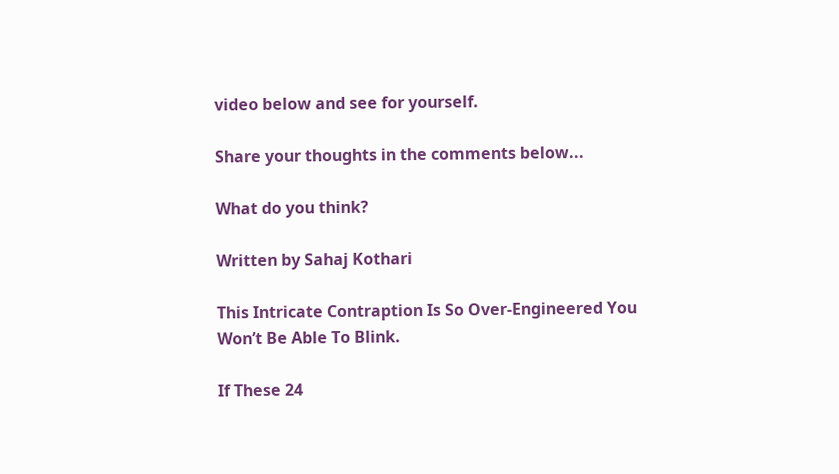video below and see for yourself.

Share your thoughts in the comments below...

What do you think?

Written by Sahaj Kothari

This Intricate Contraption Is So Over-Engineered You Won’t Be Able To Blink.

If These 24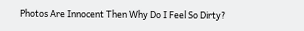Photos Are Innocent Then Why Do I Feel So Dirty?